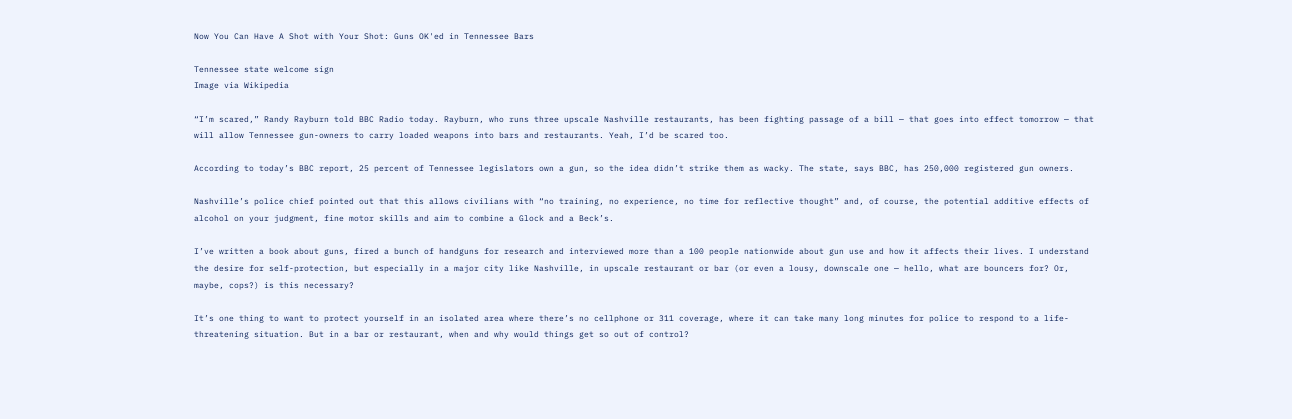Now You Can Have A Shot with Your Shot: Guns OK'ed in Tennessee Bars

Tennessee state welcome sign
Image via Wikipedia

“I’m scared,” Randy Rayburn told BBC Radio today. Rayburn, who runs three upscale Nashville restaurants, has been fighting passage of a bill — that goes into effect tomorrow — that will allow Tennessee gun-owners to carry loaded weapons into bars and restaurants. Yeah, I’d be scared too.

According to today’s BBC report, 25 percent of Tennessee legislators own a gun, so the idea didn’t strike them as wacky. The state, says BBC, has 250,000 registered gun owners.

Nashville’s police chief pointed out that this allows civilians with “no training, no experience, no time for reflective thought” and, of course, the potential additive effects of alcohol on your judgment, fine motor skills and aim to combine a Glock and a Beck’s.

I’ve written a book about guns, fired a bunch of handguns for research and interviewed more than a 100 people nationwide about gun use and how it affects their lives. I understand the desire for self-protection, but especially in a major city like Nashville, in upscale restaurant or bar (or even a lousy, downscale one — hello, what are bouncers for? Or, maybe, cops?) is this necessary?

It’s one thing to want to protect yourself in an isolated area where there’s no cellphone or 311 coverage, where it can take many long minutes for police to respond to a life-threatening situation. But in a bar or restaurant, when and why would things get so out of control?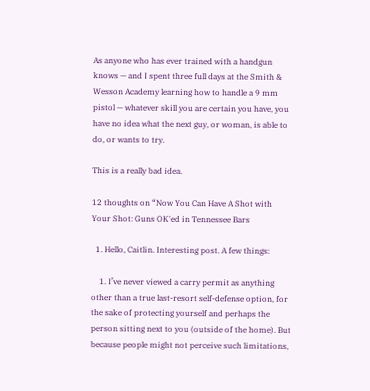As anyone who has ever trained with a handgun knows — and I spent three full days at the Smith & Wesson Academy learning how to handle a 9 mm pistol — whatever skill you are certain you have, you have no idea what the next guy, or woman, is able to do, or wants to try.

This is a really bad idea.

12 thoughts on “Now You Can Have A Shot with Your Shot: Guns OK'ed in Tennessee Bars

  1. Hello, Caitlin. Interesting post. A few things:

    1. I’ve never viewed a carry permit as anything other than a true last-resort self-defense option, for the sake of protecting yourself and perhaps the person sitting next to you (outside of the home). But because people might not perceive such limitations,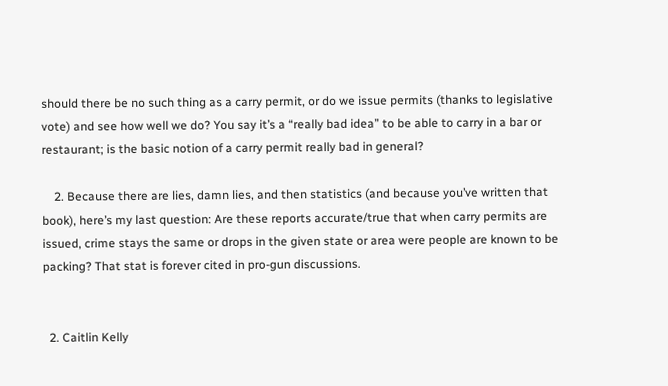should there be no such thing as a carry permit, or do we issue permits (thanks to legislative vote) and see how well we do? You say it’s a “really bad idea” to be able to carry in a bar or restaurant; is the basic notion of a carry permit really bad in general?

    2. Because there are lies, damn lies, and then statistics (and because you’ve written that book), here’s my last question: Are these reports accurate/true that when carry permits are issued, crime stays the same or drops in the given state or area were people are known to be packing? That stat is forever cited in pro-gun discussions.


  2. Caitlin Kelly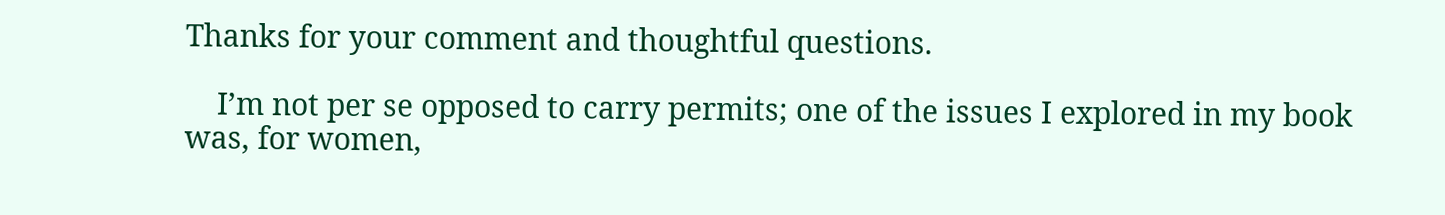Thanks for your comment and thoughtful questions.

    I’m not per se opposed to carry permits; one of the issues I explored in my book was, for women,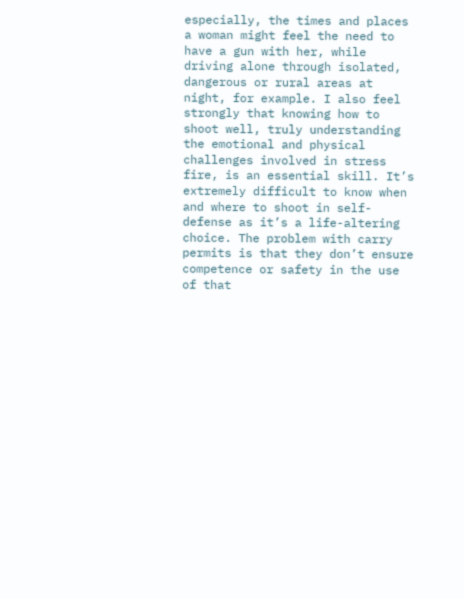especially, the times and places a woman might feel the need to have a gun with her, while driving alone through isolated, dangerous or rural areas at night, for example. I also feel strongly that knowing how to shoot well, truly understanding the emotional and physical challenges involved in stress fire, is an essential skill. It’s extremely difficult to know when and where to shoot in self-defense as it’s a life-altering choice. The problem with carry permits is that they don’t ensure competence or safety in the use of that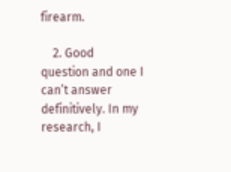firearm.

    2. Good question and one I can’t answer definitively. In my research, I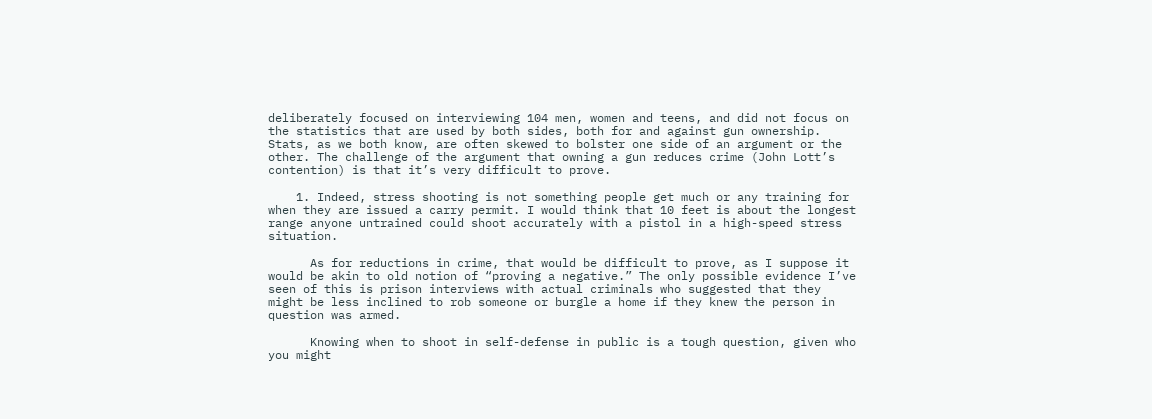deliberately focused on interviewing 104 men, women and teens, and did not focus on the statistics that are used by both sides, both for and against gun ownership. Stats, as we both know, are often skewed to bolster one side of an argument or the other. The challenge of the argument that owning a gun reduces crime (John Lott’s contention) is that it’s very difficult to prove.

    1. Indeed, stress shooting is not something people get much or any training for when they are issued a carry permit. I would think that 10 feet is about the longest range anyone untrained could shoot accurately with a pistol in a high-speed stress situation.

      As for reductions in crime, that would be difficult to prove, as I suppose it would be akin to old notion of “proving a negative.” The only possible evidence I’ve seen of this is prison interviews with actual criminals who suggested that they might be less inclined to rob someone or burgle a home if they knew the person in question was armed.

      Knowing when to shoot in self-defense in public is a tough question, given who you might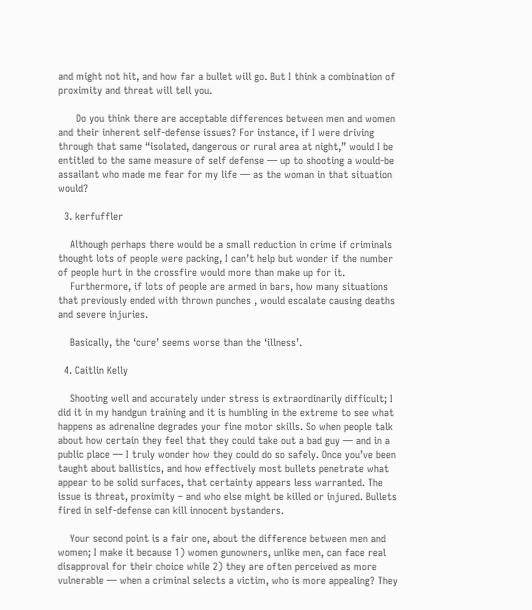and might not hit, and how far a bullet will go. But I think a combination of proximity and threat will tell you.

      Do you think there are acceptable differences between men and women and their inherent self-defense issues? For instance, if I were driving through that same “isolated, dangerous or rural area at night,” would I be entitled to the same measure of self defense — up to shooting a would-be assailant who made me fear for my life — as the woman in that situation would?

  3. kerfuffler

    Although perhaps there would be a small reduction in crime if criminals thought lots of people were packing, I can’t help but wonder if the number of people hurt in the crossfire would more than make up for it.
    Furthermore, if lots of people are armed in bars, how many situations that previously ended with thrown punches , would escalate causing deaths and severe injuries.

    Basically, the ‘cure’ seems worse than the ‘illness’.

  4. Caitlin Kelly

    Shooting well and accurately under stress is extraordinarily difficult; I did it in my handgun training and it is humbling in the extreme to see what happens as adrenaline degrades your fine motor skills. So when people talk about how certain they feel that they could take out a bad guy — and in a public place — I truly wonder how they could do so safely. Once you’ve been taught about ballistics, and how effectively most bullets penetrate what appear to be solid surfaces, that certainty appears less warranted. The issue is threat, proximity – and who else might be killed or injured. Bullets fired in self-defense can kill innocent bystanders.

    Your second point is a fair one, about the difference between men and women; I make it because 1) women gunowners, unlike men, can face real disapproval for their choice while 2) they are often perceived as more vulnerable — when a criminal selects a victim, who is more appealing? They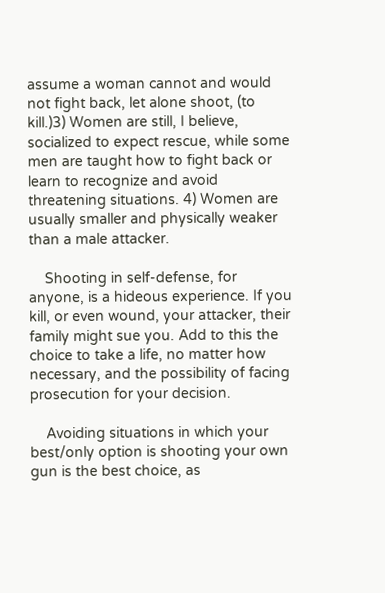assume a woman cannot and would not fight back, let alone shoot, (to kill.)3) Women are still, I believe, socialized to expect rescue, while some men are taught how to fight back or learn to recognize and avoid threatening situations. 4) Women are usually smaller and physically weaker than a male attacker.

    Shooting in self-defense, for anyone, is a hideous experience. If you kill, or even wound, your attacker, their family might sue you. Add to this the choice to take a life, no matter how necessary, and the possibility of facing prosecution for your decision.

    Avoiding situations in which your best/only option is shooting your own gun is the best choice, as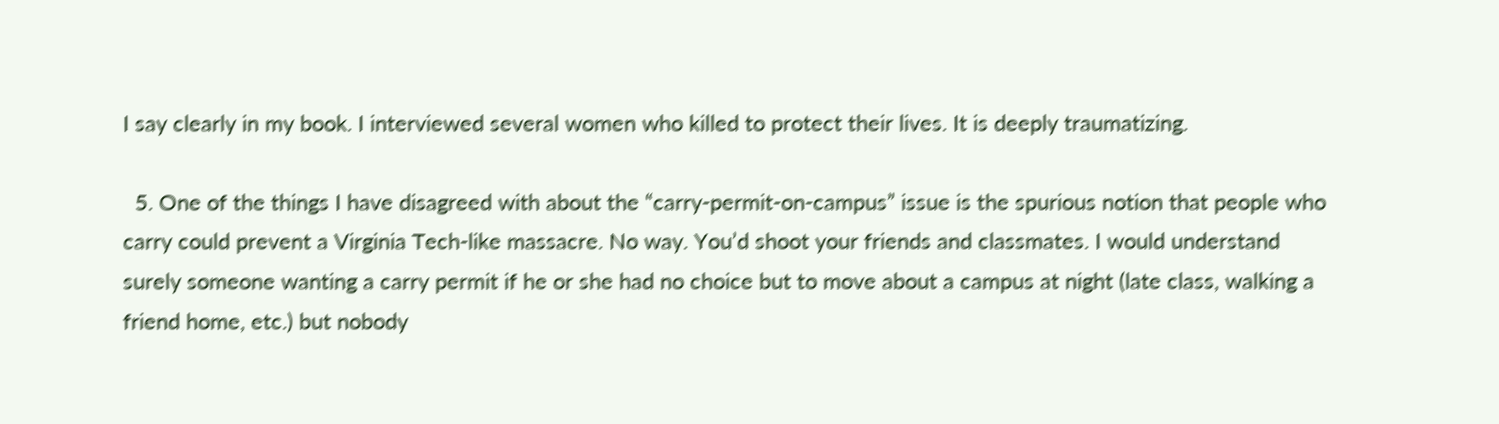I say clearly in my book. I interviewed several women who killed to protect their lives. It is deeply traumatizing.

  5. One of the things I have disagreed with about the “carry-permit-on-campus” issue is the spurious notion that people who carry could prevent a Virginia Tech-like massacre. No way. You’d shoot your friends and classmates. I would understand surely someone wanting a carry permit if he or she had no choice but to move about a campus at night (late class, walking a friend home, etc.) but nobody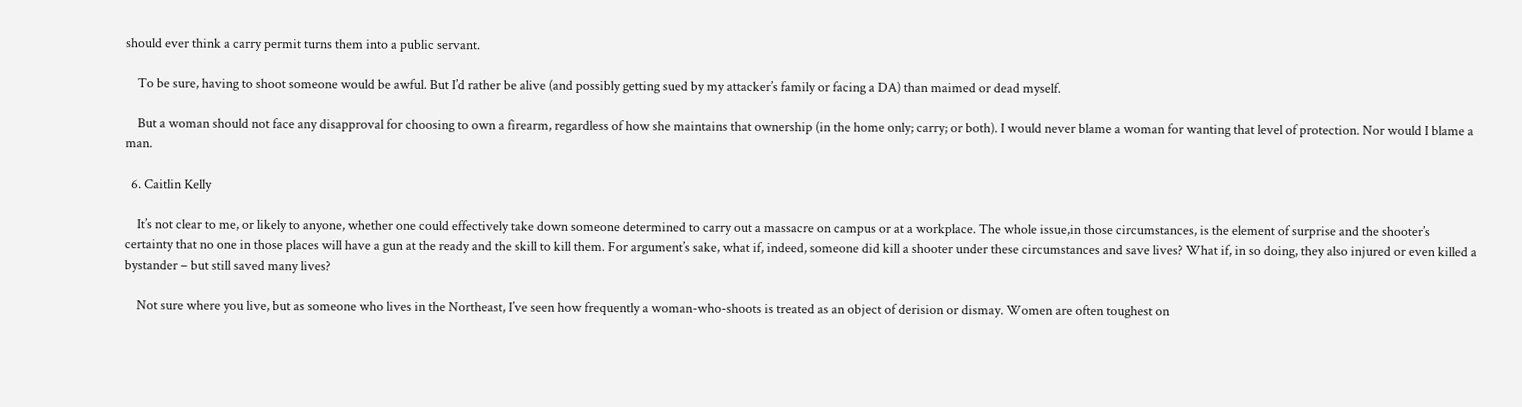should ever think a carry permit turns them into a public servant.

    To be sure, having to shoot someone would be awful. But I’d rather be alive (and possibly getting sued by my attacker’s family or facing a DA) than maimed or dead myself.

    But a woman should not face any disapproval for choosing to own a firearm, regardless of how she maintains that ownership (in the home only; carry; or both). I would never blame a woman for wanting that level of protection. Nor would I blame a man.

  6. Caitlin Kelly

    It’s not clear to me, or likely to anyone, whether one could effectively take down someone determined to carry out a massacre on campus or at a workplace. The whole issue,in those circumstances, is the element of surprise and the shooter’s certainty that no one in those places will have a gun at the ready and the skill to kill them. For argument’s sake, what if, indeed, someone did kill a shooter under these circumstances and save lives? What if, in so doing, they also injured or even killed a bystander – but still saved many lives?

    Not sure where you live, but as someone who lives in the Northeast, I’ve seen how frequently a woman-who-shoots is treated as an object of derision or dismay. Women are often toughest on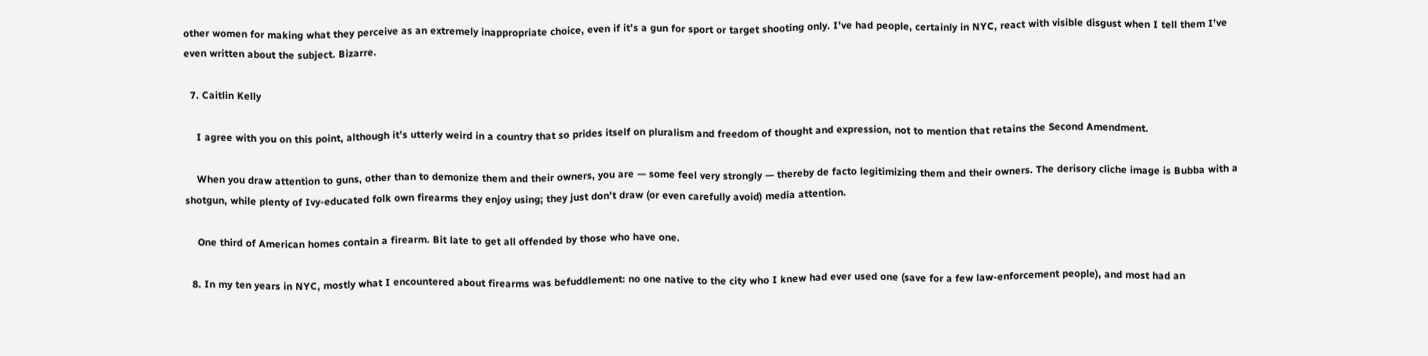other women for making what they perceive as an extremely inappropriate choice, even if it’s a gun for sport or target shooting only. I’ve had people, certainly in NYC, react with visible disgust when I tell them I’ve even written about the subject. Bizarre.

  7. Caitlin Kelly

    I agree with you on this point, although it’s utterly weird in a country that so prides itself on pluralism and freedom of thought and expression, not to mention that retains the Second Amendment.

    When you draw attention to guns, other than to demonize them and their owners, you are — some feel very strongly — thereby de facto legitimizing them and their owners. The derisory cliche image is Bubba with a shotgun, while plenty of Ivy-educated folk own firearms they enjoy using; they just don’t draw (or even carefully avoid) media attention.

    One third of American homes contain a firearm. Bit late to get all offended by those who have one.

  8. In my ten years in NYC, mostly what I encountered about firearms was befuddlement: no one native to the city who I knew had ever used one (save for a few law-enforcement people), and most had an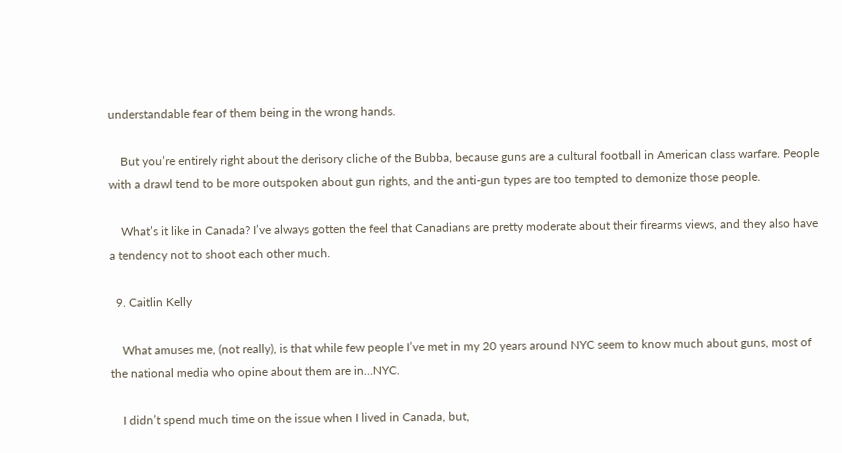understandable fear of them being in the wrong hands.

    But you’re entirely right about the derisory cliche of the Bubba, because guns are a cultural football in American class warfare. People with a drawl tend to be more outspoken about gun rights, and the anti-gun types are too tempted to demonize those people.

    What’s it like in Canada? I’ve always gotten the feel that Canadians are pretty moderate about their firearms views, and they also have a tendency not to shoot each other much.

  9. Caitlin Kelly

    What amuses me, (not really), is that while few people I’ve met in my 20 years around NYC seem to know much about guns, most of the national media who opine about them are in…NYC.

    I didn’t spend much time on the issue when I lived in Canada, but,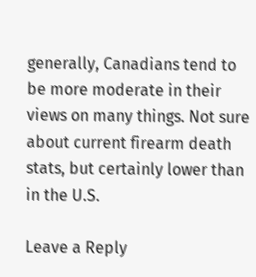generally, Canadians tend to be more moderate in their views on many things. Not sure about current firearm death stats, but certainly lower than in the U.S.

Leave a Reply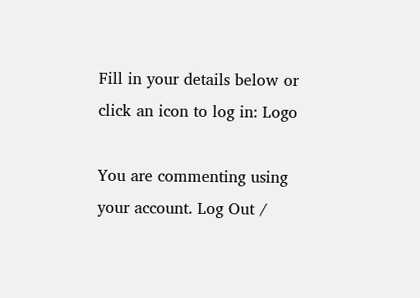Fill in your details below or click an icon to log in: Logo

You are commenting using your account. Log Out /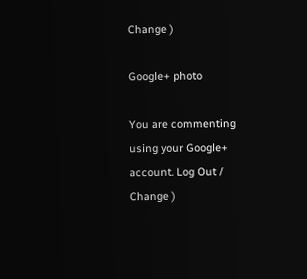Change )

Google+ photo

You are commenting using your Google+ account. Log Out /  Change )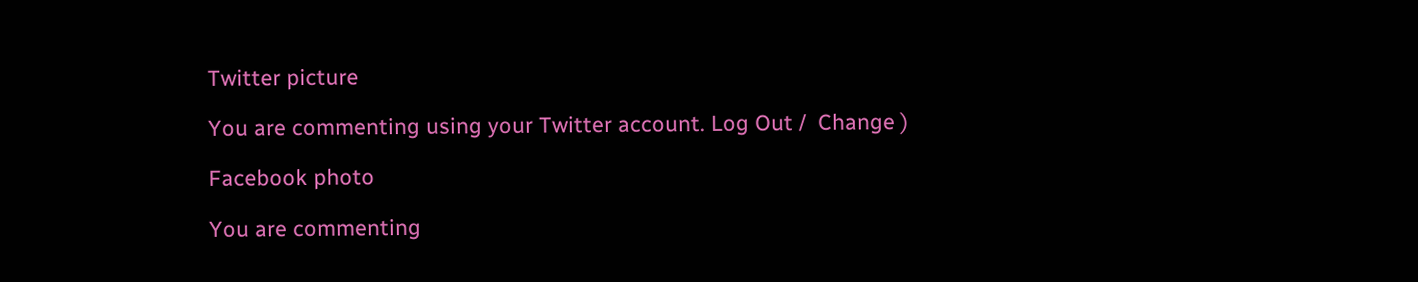Twitter picture

You are commenting using your Twitter account. Log Out /  Change )

Facebook photo

You are commenting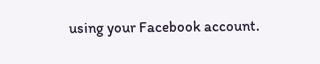using your Facebook account.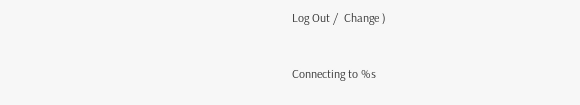Log Out /  Change )


Connecting to %s